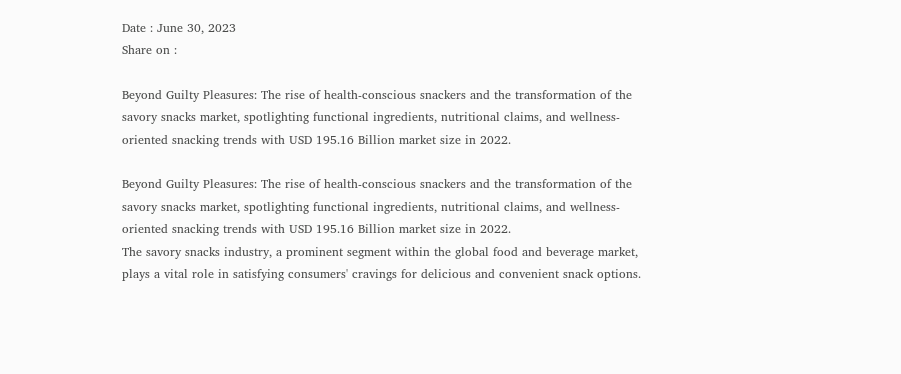Date : June 30, 2023
Share on :

Beyond Guilty Pleasures: The rise of health-conscious snackers and the transformation of the savory snacks market, spotlighting functional ingredients, nutritional claims, and wellness-oriented snacking trends with USD 195.16 Billion market size in 2022.

Beyond Guilty Pleasures: The rise of health-conscious snackers and the transformation of the savory snacks market, spotlighting functional ingredients, nutritional claims, and wellness-oriented snacking trends with USD 195.16 Billion market size in 2022.
The savory snacks industry, a prominent segment within the global food and beverage market, plays a vital role in satisfying consumers' cravings for delicious and convenient snack options.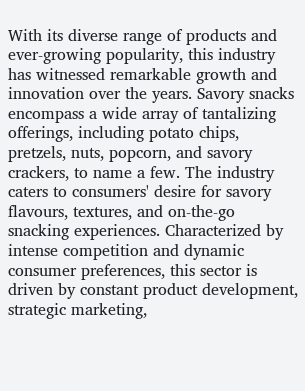With its diverse range of products and ever-growing popularity, this industry has witnessed remarkable growth and innovation over the years. Savory snacks encompass a wide array of tantalizing offerings, including potato chips, pretzels, nuts, popcorn, and savory crackers, to name a few. The industry caters to consumers' desire for savory flavours, textures, and on-the-go snacking experiences. Characterized by intense competition and dynamic consumer preferences, this sector is driven by constant product development, strategic marketing,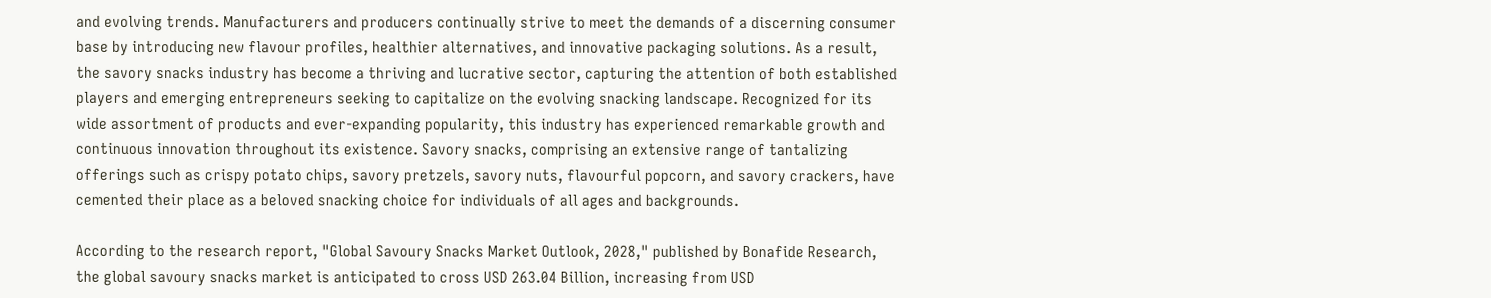and evolving trends. Manufacturers and producers continually strive to meet the demands of a discerning consumer base by introducing new flavour profiles, healthier alternatives, and innovative packaging solutions. As a result, the savory snacks industry has become a thriving and lucrative sector, capturing the attention of both established players and emerging entrepreneurs seeking to capitalize on the evolving snacking landscape. Recognized for its wide assortment of products and ever-expanding popularity, this industry has experienced remarkable growth and continuous innovation throughout its existence. Savory snacks, comprising an extensive range of tantalizing offerings such as crispy potato chips, savory pretzels, savory nuts, flavourful popcorn, and savory crackers, have cemented their place as a beloved snacking choice for individuals of all ages and backgrounds.

According to the research report, "Global Savoury Snacks Market Outlook, 2028," published by Bonafide Research, the global savoury snacks market is anticipated to cross USD 263.04 Billion, increasing from USD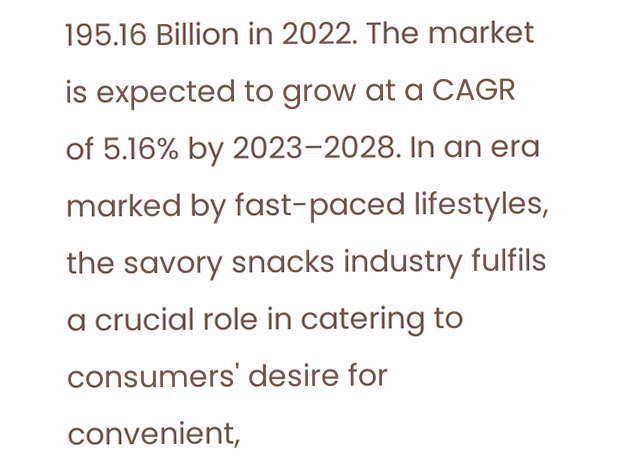195.16 Billion in 2022. The market is expected to grow at a CAGR of 5.16% by 2023–2028. In an era marked by fast-paced lifestyles, the savory snacks industry fulfils a crucial role in catering to consumers' desire for convenient,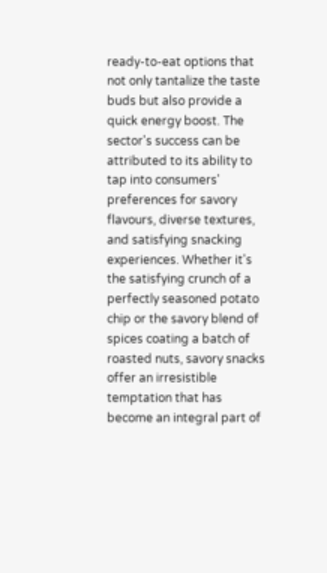ready-to-eat options that not only tantalize the taste buds but also provide a quick energy boost. The sector's success can be attributed to its ability to tap into consumers' preferences for savory flavours, diverse textures, and satisfying snacking experiences. Whether it's the satisfying crunch of a perfectly seasoned potato chip or the savory blend of spices coating a batch of roasted nuts, savory snacks offer an irresistible temptation that has become an integral part of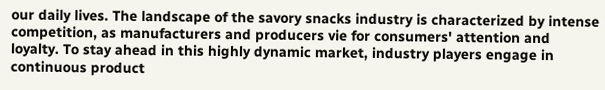our daily lives. The landscape of the savory snacks industry is characterized by intense competition, as manufacturers and producers vie for consumers' attention and loyalty. To stay ahead in this highly dynamic market, industry players engage in continuous product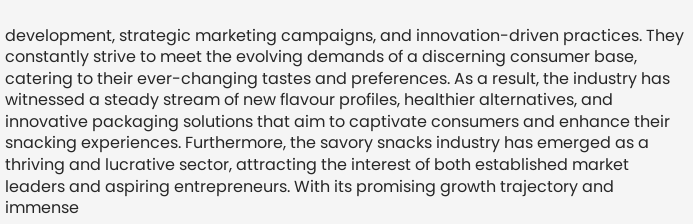development, strategic marketing campaigns, and innovation-driven practices. They constantly strive to meet the evolving demands of a discerning consumer base, catering to their ever-changing tastes and preferences. As a result, the industry has witnessed a steady stream of new flavour profiles, healthier alternatives, and innovative packaging solutions that aim to captivate consumers and enhance their snacking experiences. Furthermore, the savory snacks industry has emerged as a thriving and lucrative sector, attracting the interest of both established market leaders and aspiring entrepreneurs. With its promising growth trajectory and immense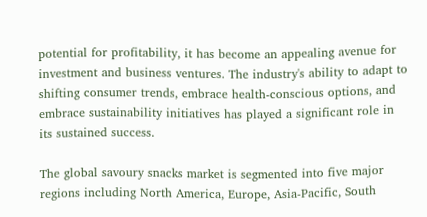potential for profitability, it has become an appealing avenue for investment and business ventures. The industry's ability to adapt to shifting consumer trends, embrace health-conscious options, and embrace sustainability initiatives has played a significant role in its sustained success.

The global savoury snacks market is segmented into five major regions including North America, Europe, Asia-Pacific, South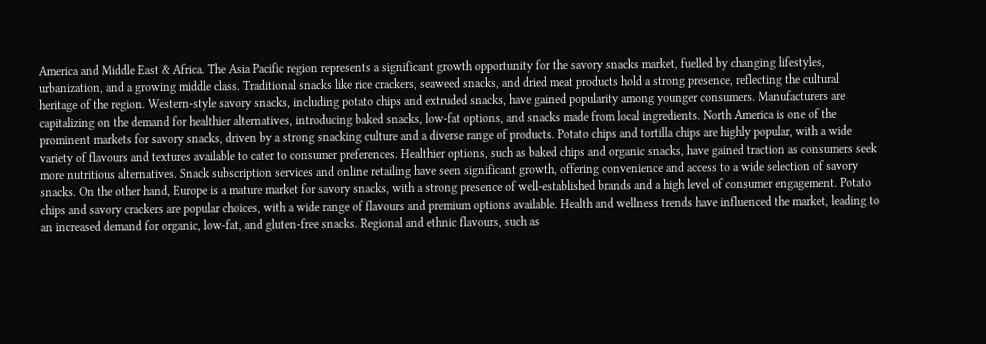America and Middle East & Africa. The Asia Pacific region represents a significant growth opportunity for the savory snacks market, fuelled by changing lifestyles, urbanization, and a growing middle class. Traditional snacks like rice crackers, seaweed snacks, and dried meat products hold a strong presence, reflecting the cultural heritage of the region. Western-style savory snacks, including potato chips and extruded snacks, have gained popularity among younger consumers. Manufacturers are capitalizing on the demand for healthier alternatives, introducing baked snacks, low-fat options, and snacks made from local ingredients. North America is one of the prominent markets for savory snacks, driven by a strong snacking culture and a diverse range of products. Potato chips and tortilla chips are highly popular, with a wide variety of flavours and textures available to cater to consumer preferences. Healthier options, such as baked chips and organic snacks, have gained traction as consumers seek more nutritious alternatives. Snack subscription services and online retailing have seen significant growth, offering convenience and access to a wide selection of savory snacks. On the other hand, Europe is a mature market for savory snacks, with a strong presence of well-established brands and a high level of consumer engagement. Potato chips and savory crackers are popular choices, with a wide range of flavours and premium options available. Health and wellness trends have influenced the market, leading to an increased demand for organic, low-fat, and gluten-free snacks. Regional and ethnic flavours, such as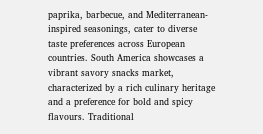paprika, barbecue, and Mediterranean-inspired seasonings, cater to diverse taste preferences across European countries. South America showcases a vibrant savory snacks market, characterized by a rich culinary heritage and a preference for bold and spicy flavours. Traditional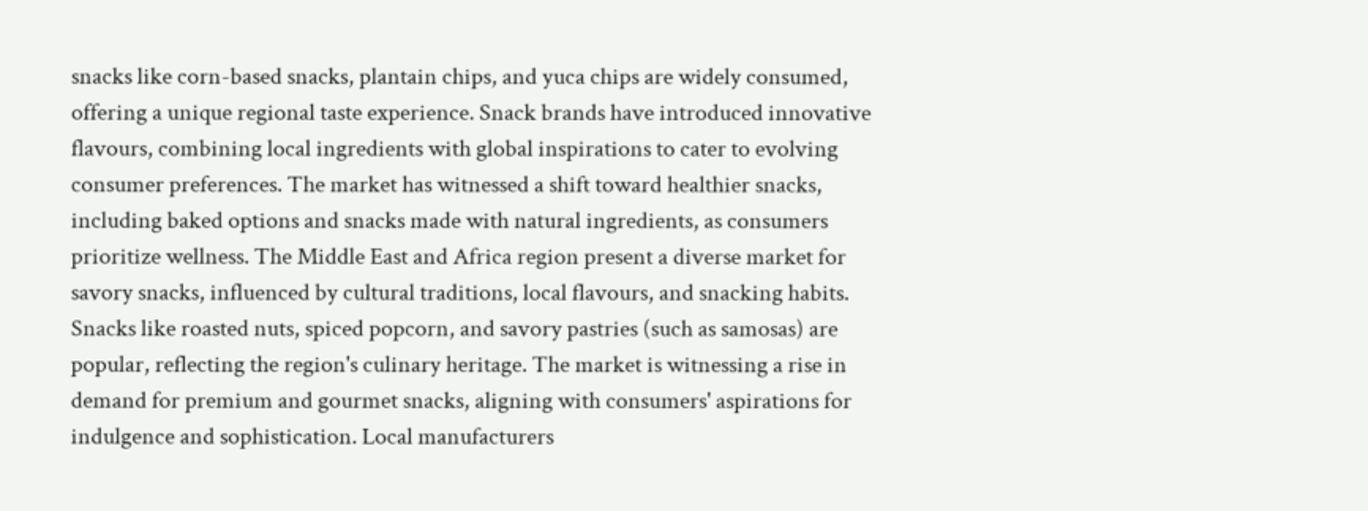snacks like corn-based snacks, plantain chips, and yuca chips are widely consumed, offering a unique regional taste experience. Snack brands have introduced innovative flavours, combining local ingredients with global inspirations to cater to evolving consumer preferences. The market has witnessed a shift toward healthier snacks, including baked options and snacks made with natural ingredients, as consumers prioritize wellness. The Middle East and Africa region present a diverse market for savory snacks, influenced by cultural traditions, local flavours, and snacking habits. Snacks like roasted nuts, spiced popcorn, and savory pastries (such as samosas) are popular, reflecting the region's culinary heritage. The market is witnessing a rise in demand for premium and gourmet snacks, aligning with consumers' aspirations for indulgence and sophistication. Local manufacturers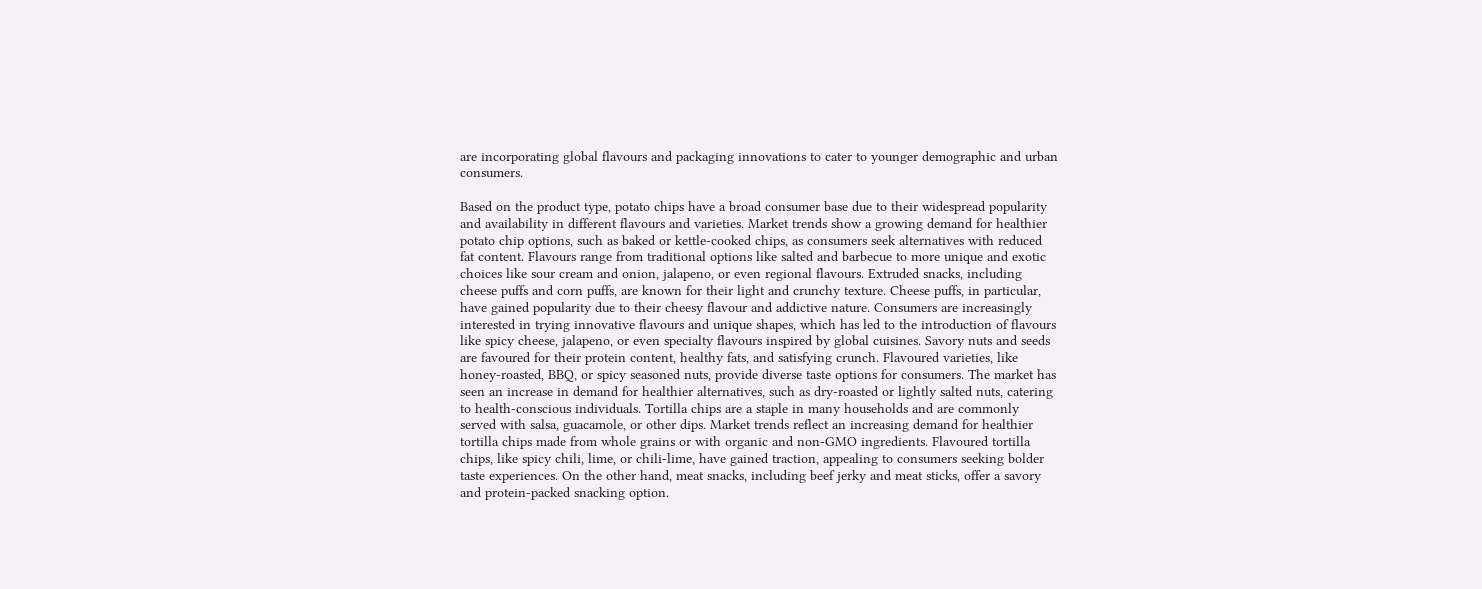are incorporating global flavours and packaging innovations to cater to younger demographic and urban consumers.

Based on the product type, potato chips have a broad consumer base due to their widespread popularity and availability in different flavours and varieties. Market trends show a growing demand for healthier potato chip options, such as baked or kettle-cooked chips, as consumers seek alternatives with reduced fat content. Flavours range from traditional options like salted and barbecue to more unique and exotic choices like sour cream and onion, jalapeno, or even regional flavours. Extruded snacks, including cheese puffs and corn puffs, are known for their light and crunchy texture. Cheese puffs, in particular, have gained popularity due to their cheesy flavour and addictive nature. Consumers are increasingly interested in trying innovative flavours and unique shapes, which has led to the introduction of flavours like spicy cheese, jalapeno, or even specialty flavours inspired by global cuisines. Savory nuts and seeds are favoured for their protein content, healthy fats, and satisfying crunch. Flavoured varieties, like honey-roasted, BBQ, or spicy seasoned nuts, provide diverse taste options for consumers. The market has seen an increase in demand for healthier alternatives, such as dry-roasted or lightly salted nuts, catering to health-conscious individuals. Tortilla chips are a staple in many households and are commonly served with salsa, guacamole, or other dips. Market trends reflect an increasing demand for healthier tortilla chips made from whole grains or with organic and non-GMO ingredients. Flavoured tortilla chips, like spicy chili, lime, or chili-lime, have gained traction, appealing to consumers seeking bolder taste experiences. On the other hand, meat snacks, including beef jerky and meat sticks, offer a savory and protein-packed snacking option.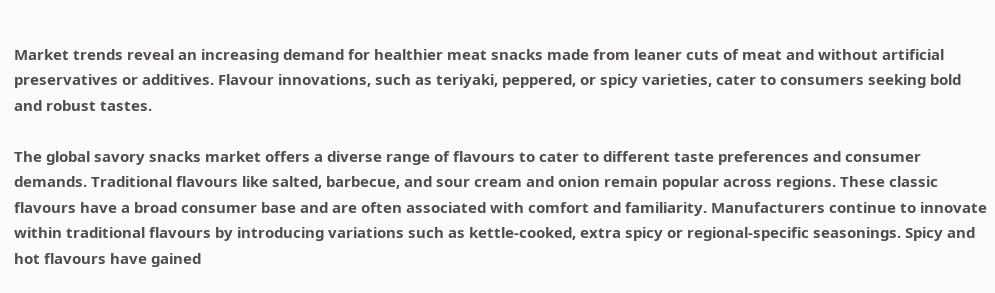Market trends reveal an increasing demand for healthier meat snacks made from leaner cuts of meat and without artificial preservatives or additives. Flavour innovations, such as teriyaki, peppered, or spicy varieties, cater to consumers seeking bold and robust tastes.

The global savory snacks market offers a diverse range of flavours to cater to different taste preferences and consumer demands. Traditional flavours like salted, barbecue, and sour cream and onion remain popular across regions. These classic flavours have a broad consumer base and are often associated with comfort and familiarity. Manufacturers continue to innovate within traditional flavours by introducing variations such as kettle-cooked, extra spicy or regional-specific seasonings. Spicy and hot flavours have gained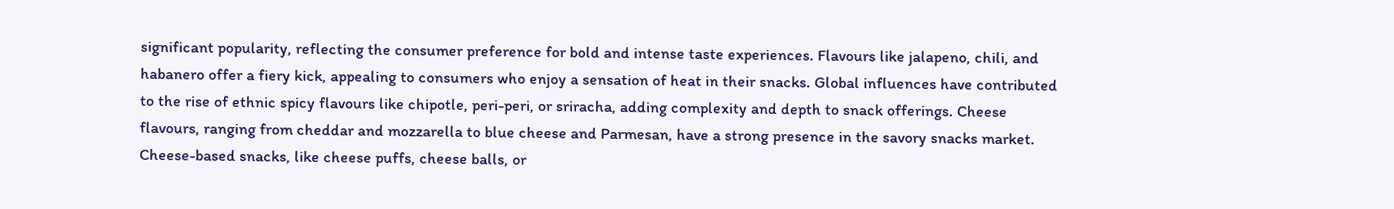significant popularity, reflecting the consumer preference for bold and intense taste experiences. Flavours like jalapeno, chili, and habanero offer a fiery kick, appealing to consumers who enjoy a sensation of heat in their snacks. Global influences have contributed to the rise of ethnic spicy flavours like chipotle, peri-peri, or sriracha, adding complexity and depth to snack offerings. Cheese flavours, ranging from cheddar and mozzarella to blue cheese and Parmesan, have a strong presence in the savory snacks market. Cheese-based snacks, like cheese puffs, cheese balls, or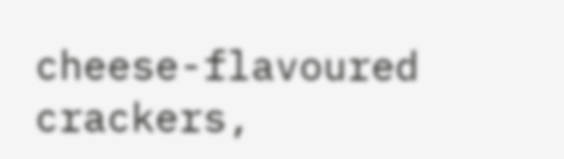cheese-flavoured crackers,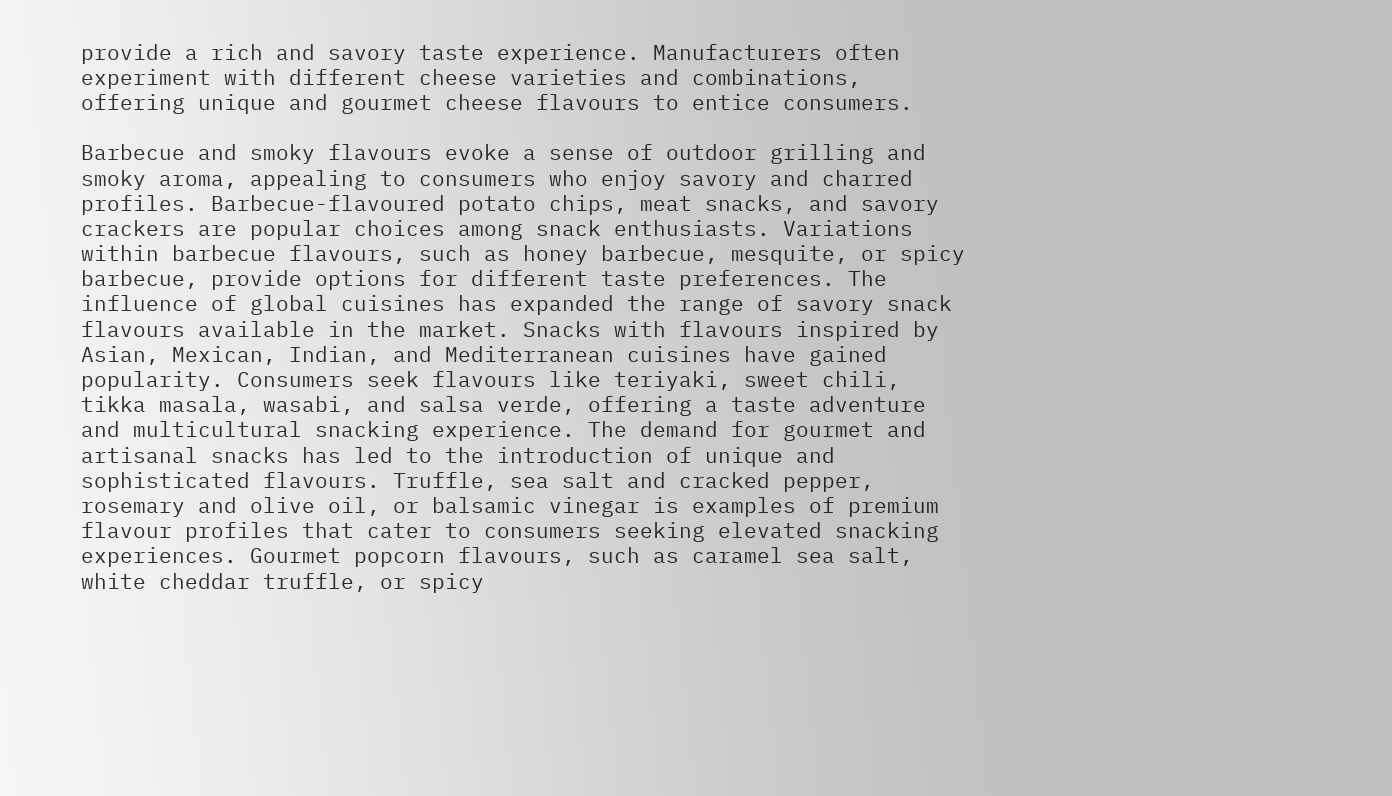provide a rich and savory taste experience. Manufacturers often experiment with different cheese varieties and combinations, offering unique and gourmet cheese flavours to entice consumers.

Barbecue and smoky flavours evoke a sense of outdoor grilling and smoky aroma, appealing to consumers who enjoy savory and charred profiles. Barbecue-flavoured potato chips, meat snacks, and savory crackers are popular choices among snack enthusiasts. Variations within barbecue flavours, such as honey barbecue, mesquite, or spicy barbecue, provide options for different taste preferences. The influence of global cuisines has expanded the range of savory snack flavours available in the market. Snacks with flavours inspired by Asian, Mexican, Indian, and Mediterranean cuisines have gained popularity. Consumers seek flavours like teriyaki, sweet chili, tikka masala, wasabi, and salsa verde, offering a taste adventure and multicultural snacking experience. The demand for gourmet and artisanal snacks has led to the introduction of unique and sophisticated flavours. Truffle, sea salt and cracked pepper, rosemary and olive oil, or balsamic vinegar is examples of premium flavour profiles that cater to consumers seeking elevated snacking experiences. Gourmet popcorn flavours, such as caramel sea salt, white cheddar truffle, or spicy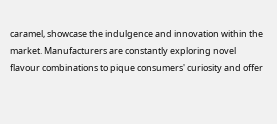caramel, showcase the indulgence and innovation within the market. Manufacturers are constantly exploring novel flavour combinations to pique consumers' curiosity and offer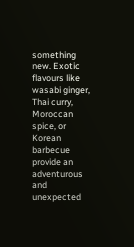something new. Exotic flavours like wasabi ginger, Thai curry, Moroccan spice, or Korean barbecue provide an adventurous and unexpected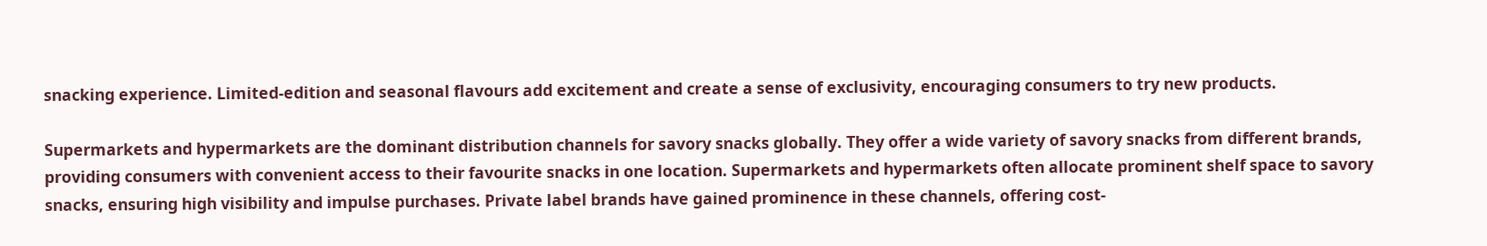snacking experience. Limited-edition and seasonal flavours add excitement and create a sense of exclusivity, encouraging consumers to try new products.

Supermarkets and hypermarkets are the dominant distribution channels for savory snacks globally. They offer a wide variety of savory snacks from different brands, providing consumers with convenient access to their favourite snacks in one location. Supermarkets and hypermarkets often allocate prominent shelf space to savory snacks, ensuring high visibility and impulse purchases. Private label brands have gained prominence in these channels, offering cost-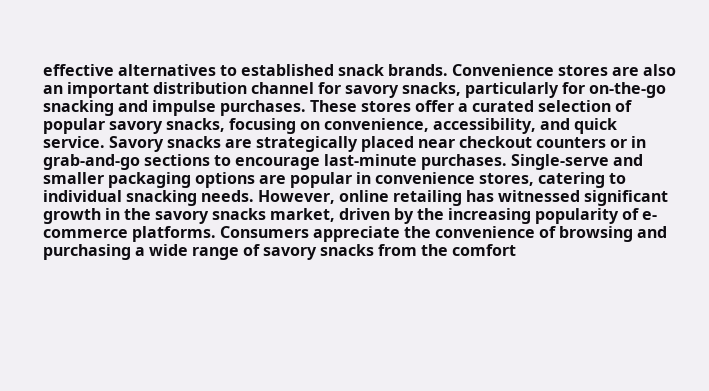effective alternatives to established snack brands. Convenience stores are also an important distribution channel for savory snacks, particularly for on-the-go snacking and impulse purchases. These stores offer a curated selection of popular savory snacks, focusing on convenience, accessibility, and quick service. Savory snacks are strategically placed near checkout counters or in grab-and-go sections to encourage last-minute purchases. Single-serve and smaller packaging options are popular in convenience stores, catering to individual snacking needs. However, online retailing has witnessed significant growth in the savory snacks market, driven by the increasing popularity of e-commerce platforms. Consumers appreciate the convenience of browsing and purchasing a wide range of savory snacks from the comfort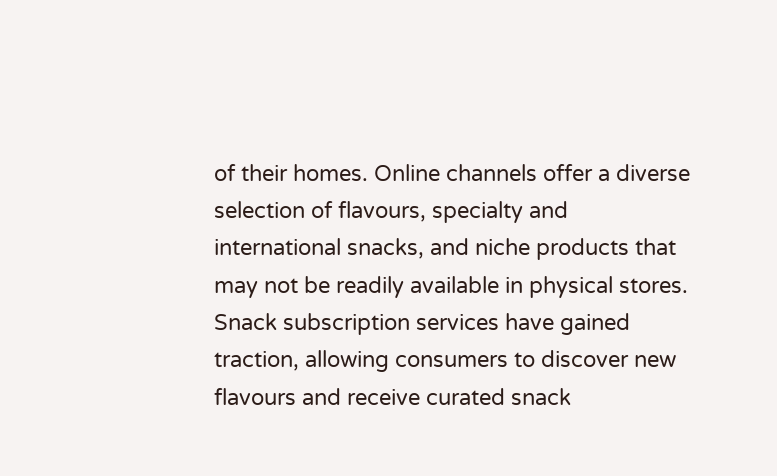of their homes. Online channels offer a diverse selection of flavours, specialty and international snacks, and niche products that may not be readily available in physical stores. Snack subscription services have gained traction, allowing consumers to discover new flavours and receive curated snack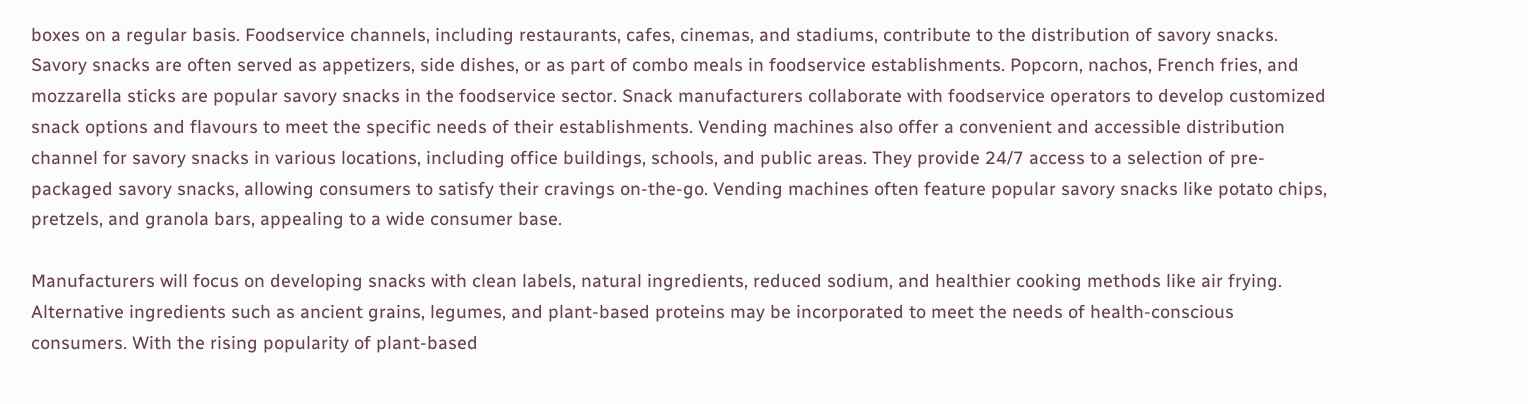boxes on a regular basis. Foodservice channels, including restaurants, cafes, cinemas, and stadiums, contribute to the distribution of savory snacks. Savory snacks are often served as appetizers, side dishes, or as part of combo meals in foodservice establishments. Popcorn, nachos, French fries, and mozzarella sticks are popular savory snacks in the foodservice sector. Snack manufacturers collaborate with foodservice operators to develop customized snack options and flavours to meet the specific needs of their establishments. Vending machines also offer a convenient and accessible distribution channel for savory snacks in various locations, including office buildings, schools, and public areas. They provide 24/7 access to a selection of pre-packaged savory snacks, allowing consumers to satisfy their cravings on-the-go. Vending machines often feature popular savory snacks like potato chips, pretzels, and granola bars, appealing to a wide consumer base.

Manufacturers will focus on developing snacks with clean labels, natural ingredients, reduced sodium, and healthier cooking methods like air frying. Alternative ingredients such as ancient grains, legumes, and plant-based proteins may be incorporated to meet the needs of health-conscious consumers. With the rising popularity of plant-based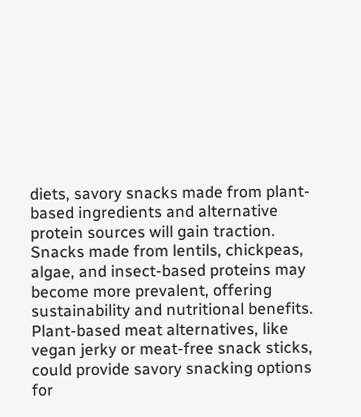diets, savory snacks made from plant-based ingredients and alternative protein sources will gain traction. Snacks made from lentils, chickpeas, algae, and insect-based proteins may become more prevalent, offering sustainability and nutritional benefits. Plant-based meat alternatives, like vegan jerky or meat-free snack sticks, could provide savory snacking options for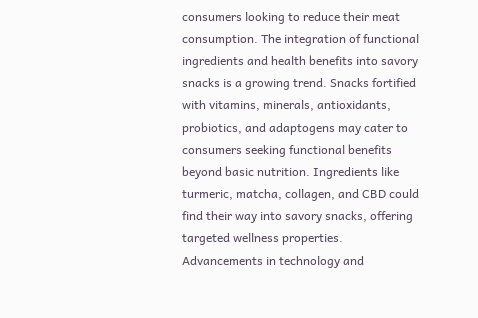consumers looking to reduce their meat consumption. The integration of functional ingredients and health benefits into savory snacks is a growing trend. Snacks fortified with vitamins, minerals, antioxidants, probiotics, and adaptogens may cater to consumers seeking functional benefits beyond basic nutrition. Ingredients like turmeric, matcha, collagen, and CBD could find their way into savory snacks, offering targeted wellness properties. Advancements in technology and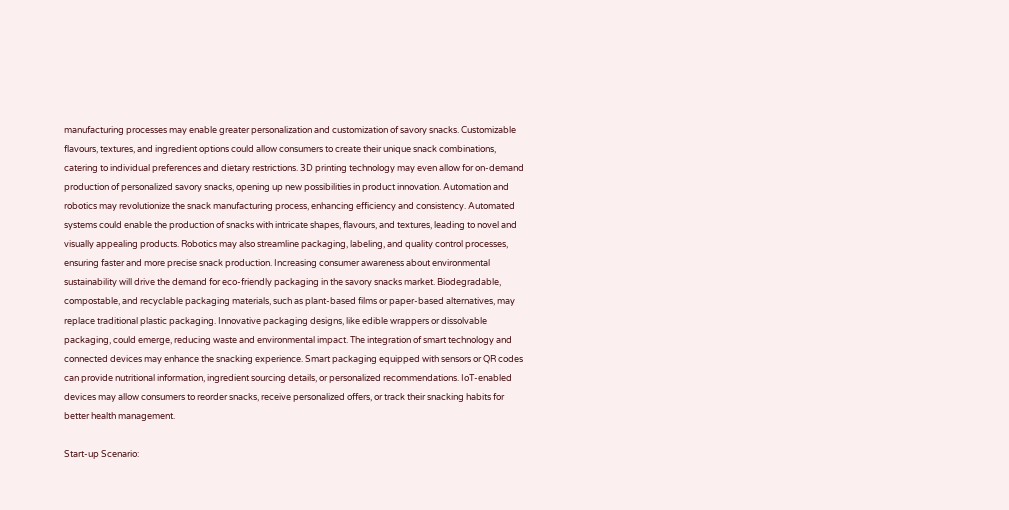manufacturing processes may enable greater personalization and customization of savory snacks. Customizable flavours, textures, and ingredient options could allow consumers to create their unique snack combinations, catering to individual preferences and dietary restrictions. 3D printing technology may even allow for on-demand production of personalized savory snacks, opening up new possibilities in product innovation. Automation and robotics may revolutionize the snack manufacturing process, enhancing efficiency and consistency. Automated systems could enable the production of snacks with intricate shapes, flavours, and textures, leading to novel and visually appealing products. Robotics may also streamline packaging, labeling, and quality control processes, ensuring faster and more precise snack production. Increasing consumer awareness about environmental sustainability will drive the demand for eco-friendly packaging in the savory snacks market. Biodegradable, compostable, and recyclable packaging materials, such as plant-based films or paper-based alternatives, may replace traditional plastic packaging. Innovative packaging designs, like edible wrappers or dissolvable packaging, could emerge, reducing waste and environmental impact. The integration of smart technology and connected devices may enhance the snacking experience. Smart packaging equipped with sensors or QR codes can provide nutritional information, ingredient sourcing details, or personalized recommendations. IoT-enabled devices may allow consumers to reorder snacks, receive personalized offers, or track their snacking habits for better health management.

Start-up Scenario: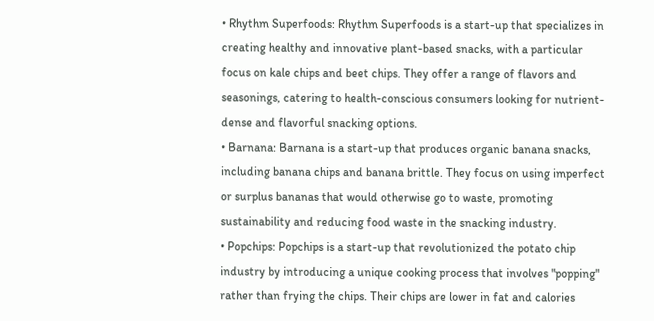• Rhythm Superfoods: Rhythm Superfoods is a start-up that specializes in creating healthy and innovative plant-based snacks, with a particular focus on kale chips and beet chips. They offer a range of flavors and seasonings, catering to health-conscious consumers looking for nutrient-dense and flavorful snacking options.
• Barnana: Barnana is a start-up that produces organic banana snacks, including banana chips and banana brittle. They focus on using imperfect or surplus bananas that would otherwise go to waste, promoting sustainability and reducing food waste in the snacking industry.
• Popchips: Popchips is a start-up that revolutionized the potato chip industry by introducing a unique cooking process that involves "popping" rather than frying the chips. Their chips are lower in fat and calories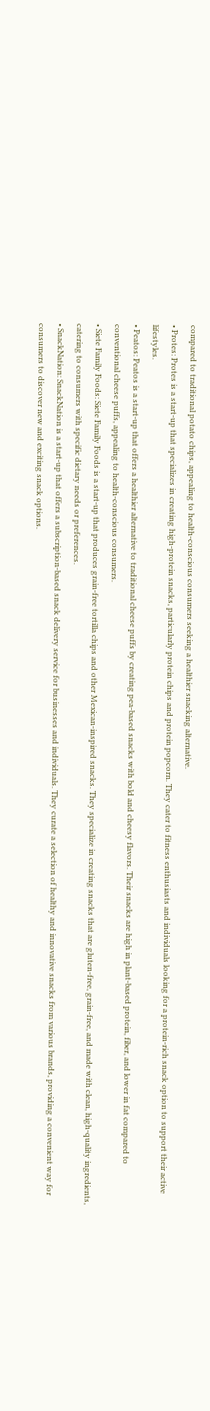compared to traditional potato chips, appealing to health-conscious consumers seeking a healthier snacking alternative.
• Protes: Protes is a start-up that specializes in creating high-protein snacks, particularly protein chips and protein popcorn. They cater to fitness enthusiasts and individuals looking for a protein-rich snack option to support their active lifestyles.
• Peatos: Peatos is a start-up that offers a healthier alternative to traditional cheese puffs by creating pea-based snacks with bold and cheesy flavors. Their snacks are high in plant-based protein, fiber, and lower in fat compared to conventional cheese puffs, appealing to health-conscious consumers.
• Siete Family Foods: Siete Family Foods is a start-up that produces grain-free tortilla chips and other Mexican-inspired snacks. They specialize in creating snacks that are gluten-free, grain-free, and made with clean, high-quality ingredients, catering to consumers with specific dietary needs or preferences.
• SnackNation: SnackNation is a start-up that offers a subscription-based snack delivery service for businesses and individuals. They curate a selection of healthy and innovative snacks from various brands, providing a convenient way for consumers to discover new and exciting snack options.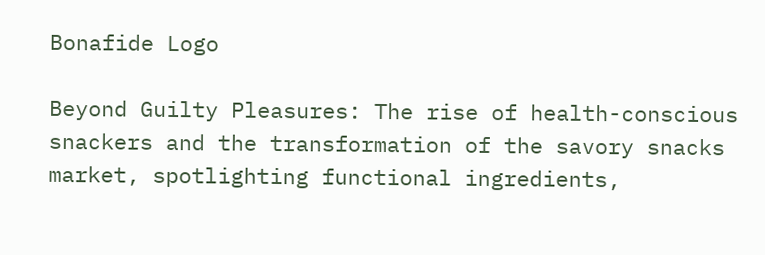Bonafide Logo

Beyond Guilty Pleasures: The rise of health-conscious snackers and the transformation of the savory snacks market, spotlighting functional ingredients,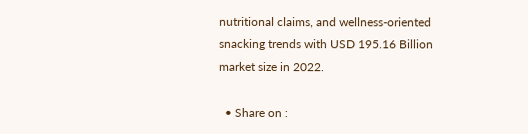nutritional claims, and wellness-oriented snacking trends with USD 195.16 Billion market size in 2022.

  • Share on :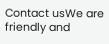Contact usWe are friendly and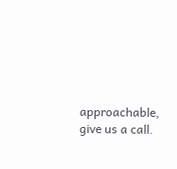approachable, give us a call.